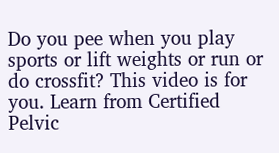Do you pee when you play sports or lift weights or run or do crossfit? This video is for you. Learn from Certified Pelvic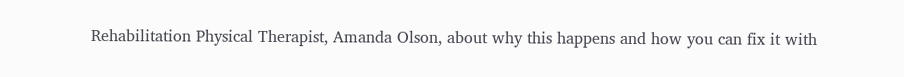Rehabilitation Physical Therapist, Amanda Olson, about why this happens and how you can fix it with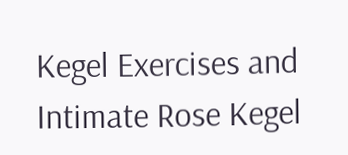Kegel Exercises and Intimate Rose Kegel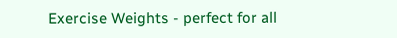Exercise Weights - perfect for all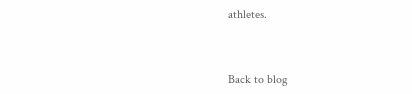athletes.



Back to blog